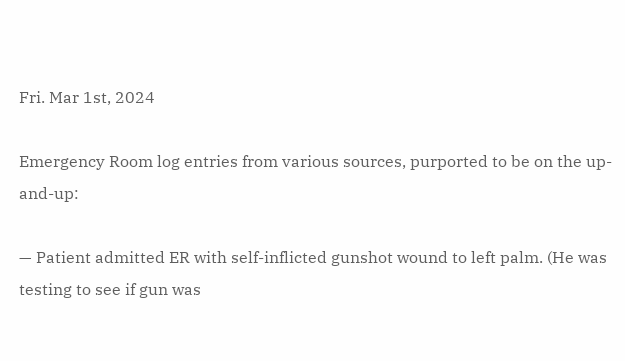Fri. Mar 1st, 2024

Emergency Room log entries from various sources, purported to be on the up-and-up:

— Patient admitted ER with self-inflicted gunshot wound to left palm. (He was testing to see if gun was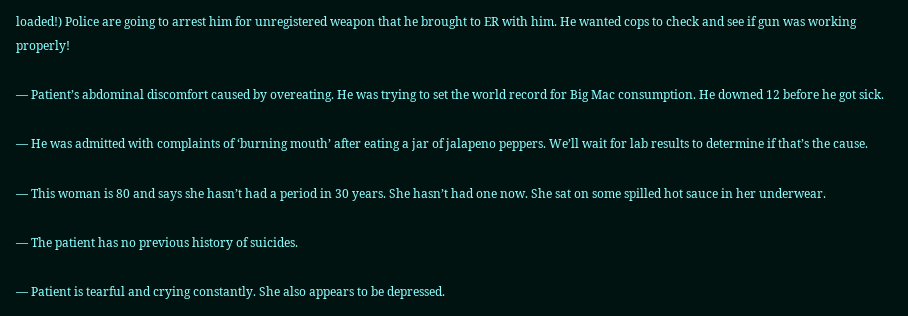loaded!) Police are going to arrest him for unregistered weapon that he brought to ER with him. He wanted cops to check and see if gun was working properly!

— Patient’s abdominal discomfort caused by overeating. He was trying to set the world record for Big Mac consumption. He downed 12 before he got sick.

— He was admitted with complaints of ‘burning mouth’ after eating a jar of jalapeno peppers. We’ll wait for lab results to determine if that’s the cause.

— This woman is 80 and says she hasn’t had a period in 30 years. She hasn’t had one now. She sat on some spilled hot sauce in her underwear.

— The patient has no previous history of suicides.

— Patient is tearful and crying constantly. She also appears to be depressed.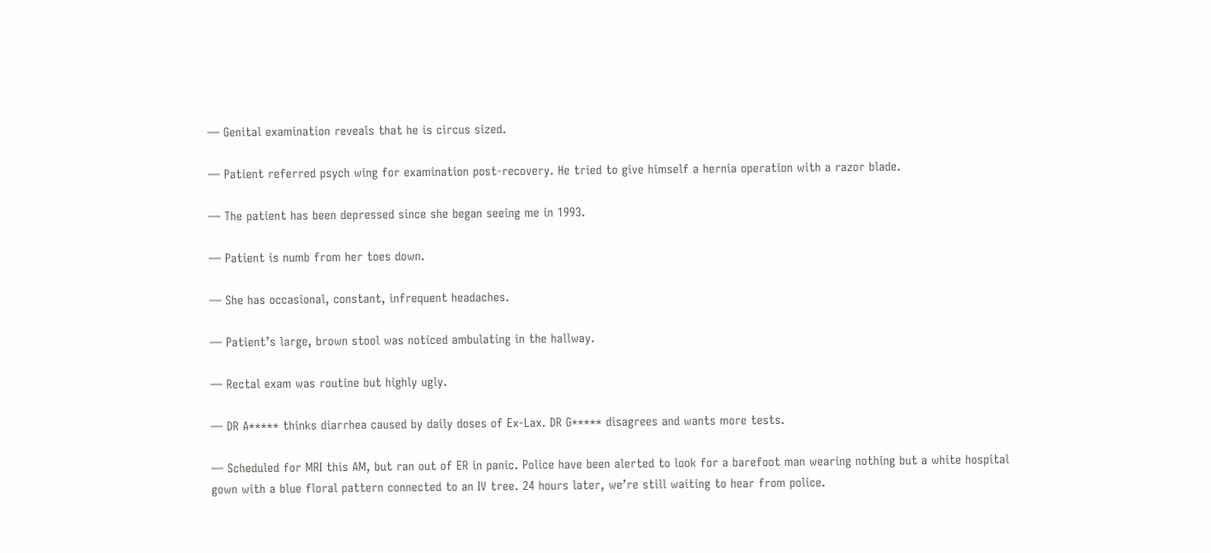— Genital examination reveals that he is circus sized.

— Patient referred psych wing for examination post-recovery. He tried to give himself a hernia operation with a razor blade.

— The patient has been depressed since she began seeing me in 1993.

— Patient is numb from her toes down.

— She has occasional, constant, infrequent headaches.

— Patient’s large, brown stool was noticed ambulating in the hallway.

— Rectal exam was routine but highly ugly.

— DR A***** thinks diarrhea caused by daily doses of Ex-Lax. DR G***** disagrees and wants more tests.

— Scheduled for MRI this AM, but ran out of ER in panic. Police have been alerted to look for a barefoot man wearing nothing but a white hospital gown with a blue floral pattern connected to an IV tree. 24 hours later, we’re still waiting to hear from police.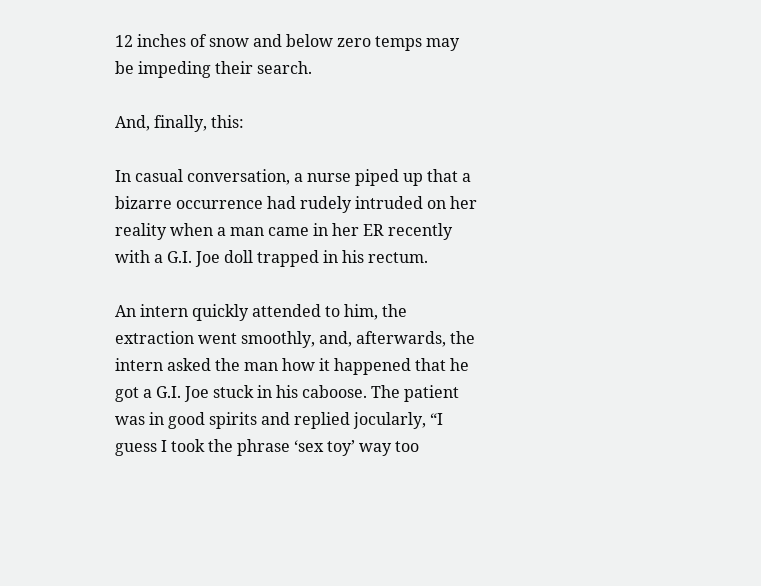12 inches of snow and below zero temps may be impeding their search.

And, finally, this:

In casual conversation, a nurse piped up that a bizarre occurrence had rudely intruded on her reality when a man came in her ER recently with a G.I. Joe doll trapped in his rectum.

An intern quickly attended to him, the extraction went smoothly, and, afterwards, the intern asked the man how it happened that he got a G.I. Joe stuck in his caboose. The patient was in good spirits and replied jocularly, “I guess I took the phrase ‘sex toy’ way too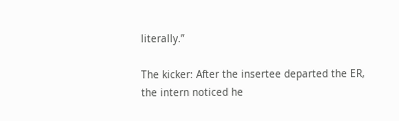literally.”

The kicker: After the insertee departed the ER, the intern noticed he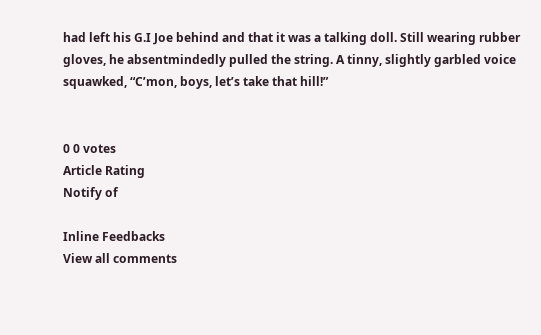had left his G.I Joe behind and that it was a talking doll. Still wearing rubber gloves, he absentmindedly pulled the string. A tinny, slightly garbled voice squawked, “C’mon, boys, let’s take that hill!”


0 0 votes
Article Rating
Notify of

Inline Feedbacks
View all comments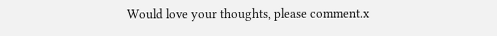Would love your thoughts, please comment.x